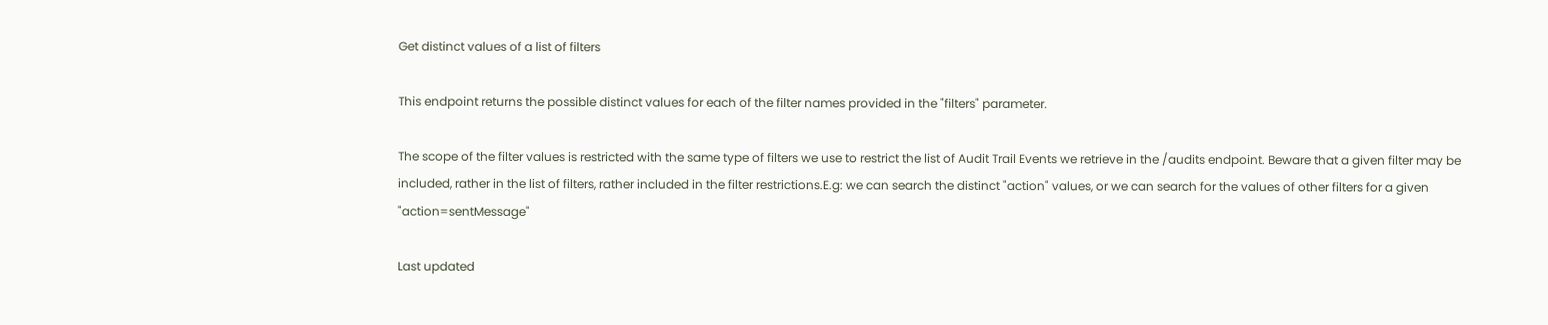Get distinct values of a list of filters

This endpoint returns the possible distinct values for each of the filter names provided in the "filters" parameter.

The scope of the filter values is restricted with the same type of filters we use to restrict the list of Audit Trail Events we retrieve in the /audits endpoint. Beware that a given filter may be included, rather in the list of filters, rather included in the filter restrictions.E.g: we can search the distinct "action" values, or we can search for the values of other filters for a given "action=sentMessage"

Last updated